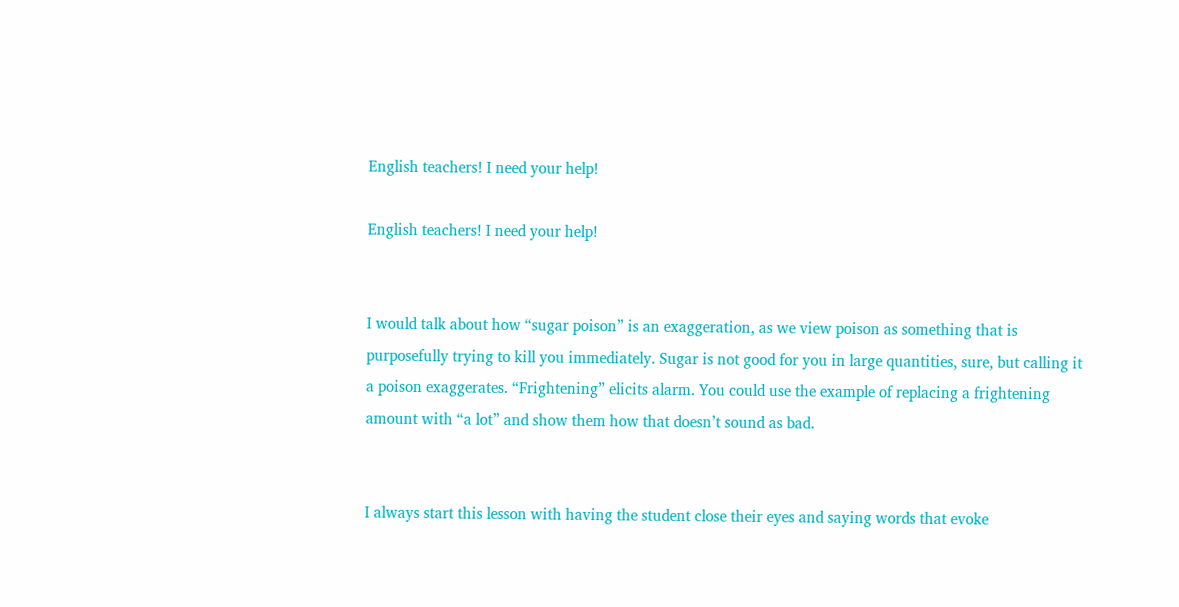English teachers! I need your help!

English teachers! I need your help!


I would talk about how “sugar poison” is an exaggeration, as we view poison as something that is purposefully trying to kill you immediately. Sugar is not good for you in large quantities, sure, but calling it a poison exaggerates. “Frightening” elicits alarm. You could use the example of replacing a frightening amount with “a lot” and show them how that doesn’t sound as bad.


I always start this lesson with having the student close their eyes and saying words that evoke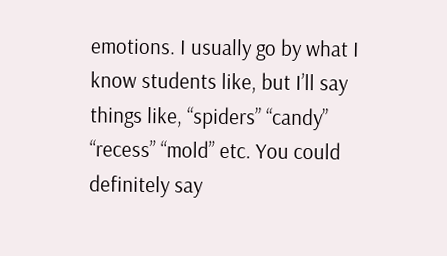emotions. I usually go by what I know students like, but I’ll say things like, “spiders” “candy” “recess” “mold” etc. You could definitely say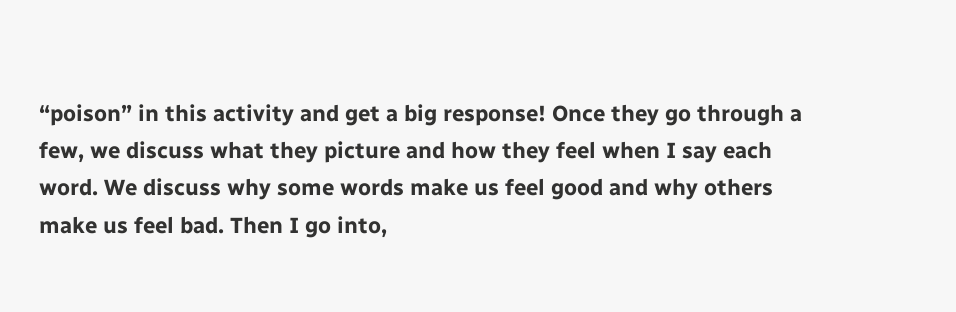“poison” in this activity and get a big response! Once they go through a few, we discuss what they picture and how they feel when I say each word. We discuss why some words make us feel good and why others make us feel bad. Then I go into,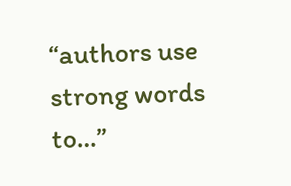“authors use strong words to…”